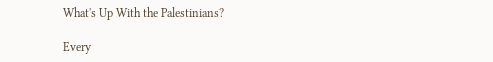What's Up With the Palestinians?

Every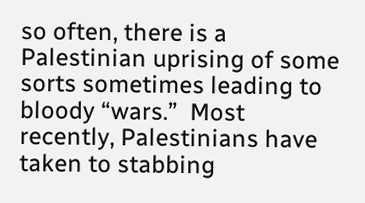so often, there is a Palestinian uprising of some sorts sometimes leading to bloody “wars.”  Most recently, Palestinians have taken to stabbing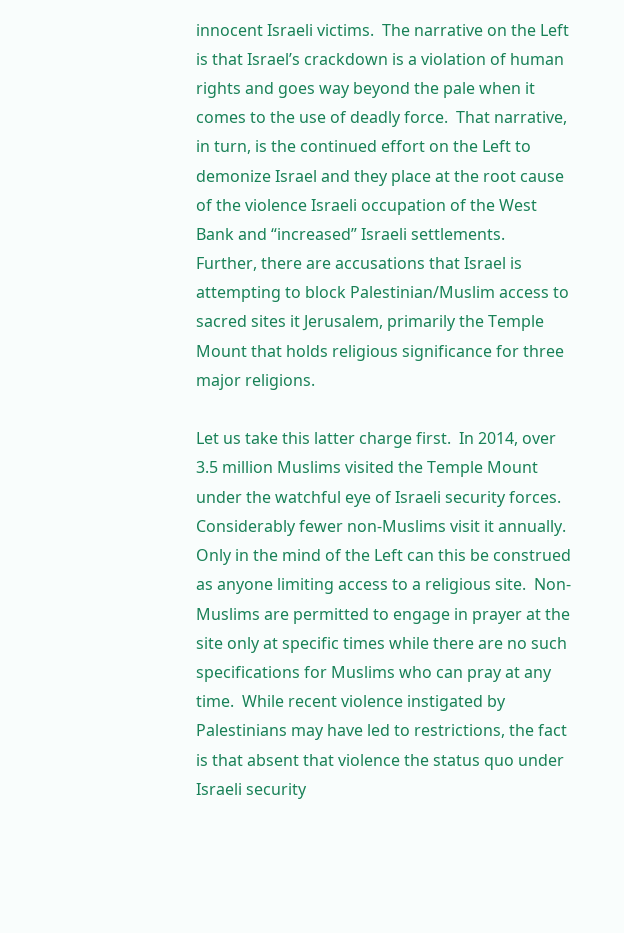innocent Israeli victims.  The narrative on the Left is that Israel’s crackdown is a violation of human rights and goes way beyond the pale when it comes to the use of deadly force.  That narrative, in turn, is the continued effort on the Left to demonize Israel and they place at the root cause of the violence Israeli occupation of the West Bank and “increased” Israeli settlements.  Further, there are accusations that Israel is attempting to block Palestinian/Muslim access to sacred sites it Jerusalem, primarily the Temple Mount that holds religious significance for three major religions.

Let us take this latter charge first.  In 2014, over 3.5 million Muslims visited the Temple Mount under the watchful eye of Israeli security forces.  Considerably fewer non-Muslims visit it annually.  Only in the mind of the Left can this be construed as anyone limiting access to a religious site.  Non-Muslims are permitted to engage in prayer at the site only at specific times while there are no such specifications for Muslims who can pray at any time.  While recent violence instigated by Palestinians may have led to restrictions, the fact is that absent that violence the status quo under Israeli security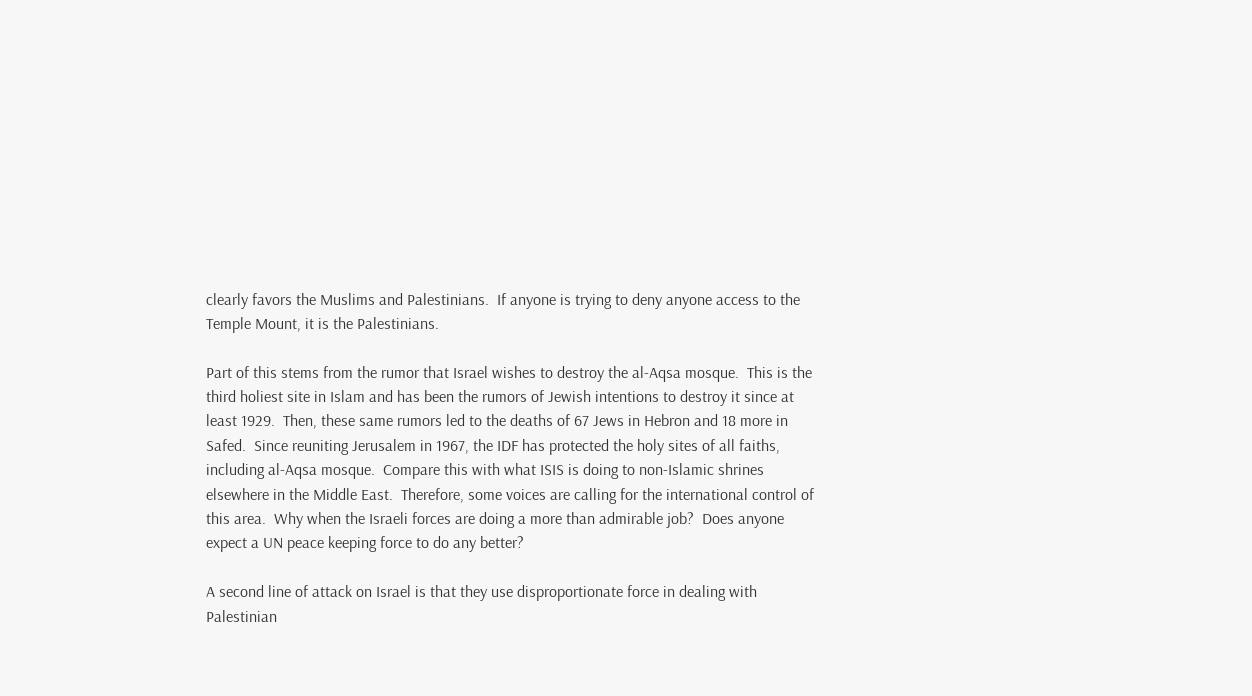clearly favors the Muslims and Palestinians.  If anyone is trying to deny anyone access to the Temple Mount, it is the Palestinians.

Part of this stems from the rumor that Israel wishes to destroy the al-Aqsa mosque.  This is the third holiest site in Islam and has been the rumors of Jewish intentions to destroy it since at least 1929.  Then, these same rumors led to the deaths of 67 Jews in Hebron and 18 more in Safed.  Since reuniting Jerusalem in 1967, the IDF has protected the holy sites of all faiths, including al-Aqsa mosque.  Compare this with what ISIS is doing to non-Islamic shrines elsewhere in the Middle East.  Therefore, some voices are calling for the international control of this area.  Why when the Israeli forces are doing a more than admirable job?  Does anyone expect a UN peace keeping force to do any better?

A second line of attack on Israel is that they use disproportionate force in dealing with Palestinian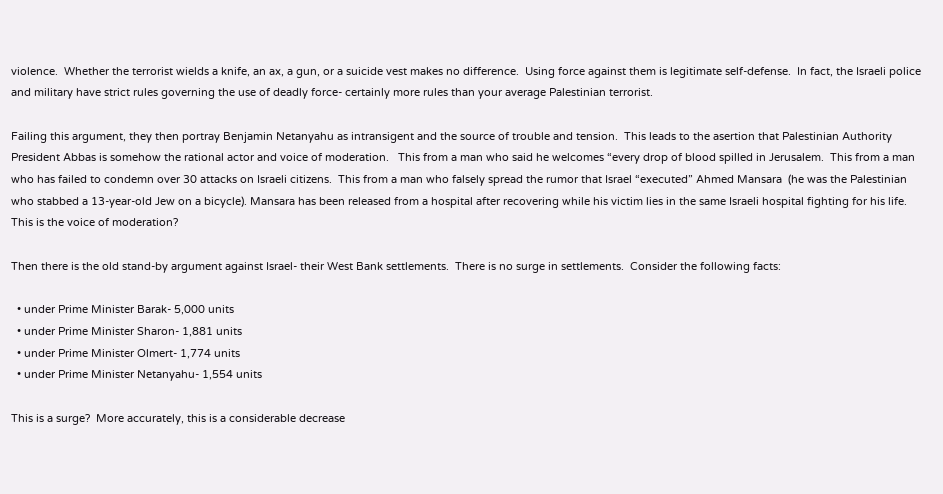violence.  Whether the terrorist wields a knife, an ax, a gun, or a suicide vest makes no difference.  Using force against them is legitimate self-defense.  In fact, the Israeli police and military have strict rules governing the use of deadly force- certainly more rules than your average Palestinian terrorist.

Failing this argument, they then portray Benjamin Netanyahu as intransigent and the source of trouble and tension.  This leads to the asertion that Palestinian Authority President Abbas is somehow the rational actor and voice of moderation.   This from a man who said he welcomes “every drop of blood spilled in Jerusalem.  This from a man who has failed to condemn over 30 attacks on Israeli citizens.  This from a man who falsely spread the rumor that Israel “executed” Ahmed Mansara  (he was the Palestinian who stabbed a 13-year-old Jew on a bicycle). Mansara has been released from a hospital after recovering while his victim lies in the same Israeli hospital fighting for his life.  This is the voice of moderation?

Then there is the old stand-by argument against Israel- their West Bank settlements.  There is no surge in settlements.  Consider the following facts:

  • under Prime Minister Barak- 5,000 units
  • under Prime Minister Sharon- 1,881 units
  • under Prime Minister Olmert- 1,774 units
  • under Prime Minister Netanyahu- 1,554 units

This is a surge?  More accurately, this is a considerable decrease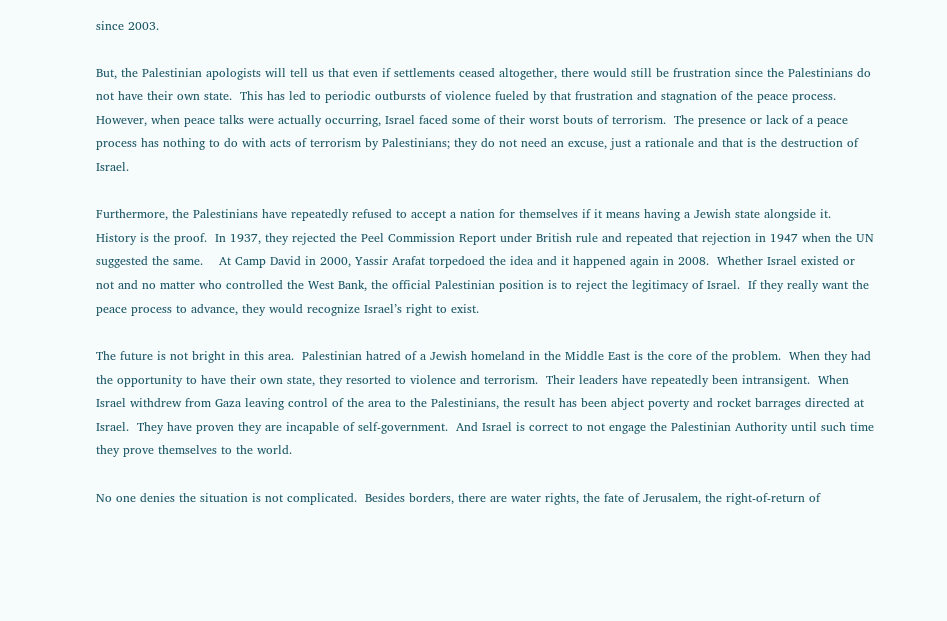since 2003.

But, the Palestinian apologists will tell us that even if settlements ceased altogether, there would still be frustration since the Palestinians do not have their own state.  This has led to periodic outbursts of violence fueled by that frustration and stagnation of the peace process.  However, when peace talks were actually occurring, Israel faced some of their worst bouts of terrorism.  The presence or lack of a peace process has nothing to do with acts of terrorism by Palestinians; they do not need an excuse, just a rationale and that is the destruction of Israel.

Furthermore, the Palestinians have repeatedly refused to accept a nation for themselves if it means having a Jewish state alongside it.  History is the proof.  In 1937, they rejected the Peel Commission Report under British rule and repeated that rejection in 1947 when the UN suggested the same.    At Camp David in 2000, Yassir Arafat torpedoed the idea and it happened again in 2008.  Whether Israel existed or not and no matter who controlled the West Bank, the official Palestinian position is to reject the legitimacy of Israel.  If they really want the peace process to advance, they would recognize Israel’s right to exist.

The future is not bright in this area.  Palestinian hatred of a Jewish homeland in the Middle East is the core of the problem.  When they had the opportunity to have their own state, they resorted to violence and terrorism.  Their leaders have repeatedly been intransigent.  When Israel withdrew from Gaza leaving control of the area to the Palestinians, the result has been abject poverty and rocket barrages directed at Israel.  They have proven they are incapable of self-government.  And Israel is correct to not engage the Palestinian Authority until such time they prove themselves to the world.

No one denies the situation is not complicated.  Besides borders, there are water rights, the fate of Jerusalem, the right-of-return of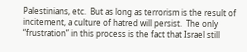Palestinians, etc.  But as long as terrorism is the result of incitement, a culture of hatred will persist.  The only “frustration” in this process is the fact that Israel still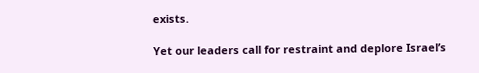exists.

Yet our leaders call for restraint and deplore Israel’s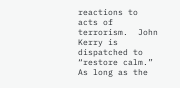reactions to acts of terrorism.  John Kerry is dispatched to “restore calm.”  As long as the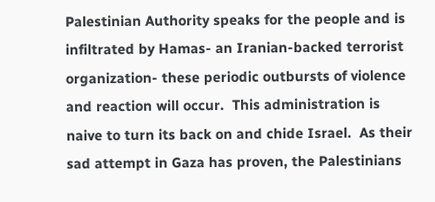Palestinian Authority speaks for the people and is infiltrated by Hamas- an Iranian-backed terrorist organization- these periodic outbursts of violence and reaction will occur.  This administration is naive to turn its back on and chide Israel.  As their sad attempt in Gaza has proven, the Palestinians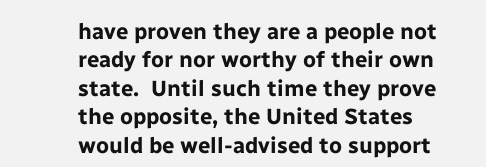have proven they are a people not ready for nor worthy of their own state.  Until such time they prove the opposite, the United States would be well-advised to support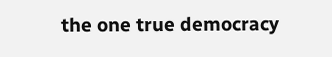the one true democracy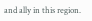and ally in this region.